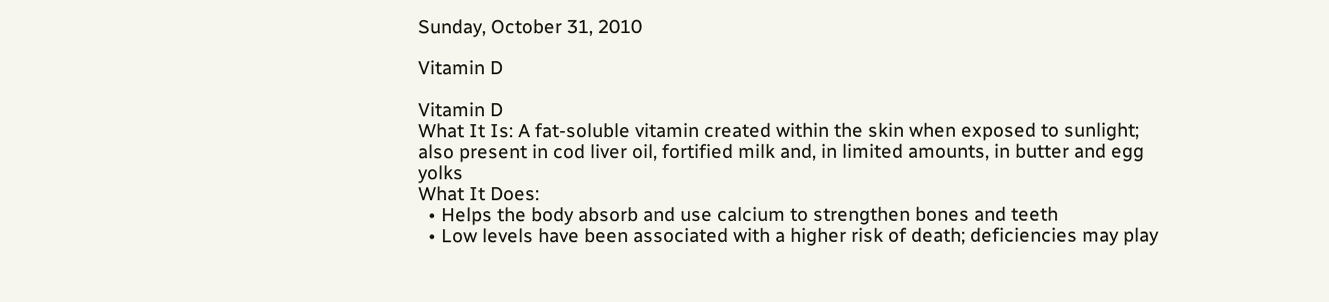Sunday, October 31, 2010

Vitamin D

Vitamin D
What It Is: A fat-soluble vitamin created within the skin when exposed to sunlight; also present in cod liver oil, fortified milk and, in limited amounts, in butter and egg yolks
What It Does:
  • Helps the body absorb and use calcium to strengthen bones and teeth
  • Low levels have been associated with a higher risk of death; deficiencies may play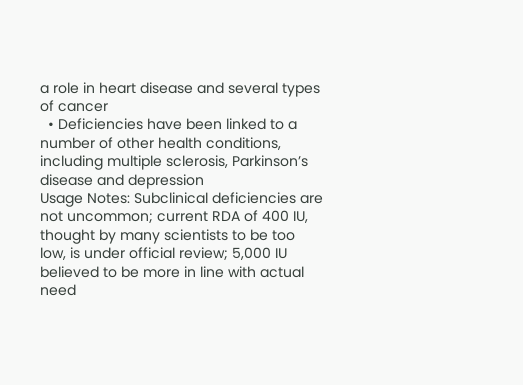a role in heart disease and several types of cancer
  • Deficiencies have been linked to a number of other health conditions, including multiple sclerosis, Parkinson’s disease and depression
Usage Notes: Subclinical deficiencies are not uncommon; current RDA of 400 IU, thought by many scientists to be too low, is under official review; 5,000 IU believed to be more in line with actual need